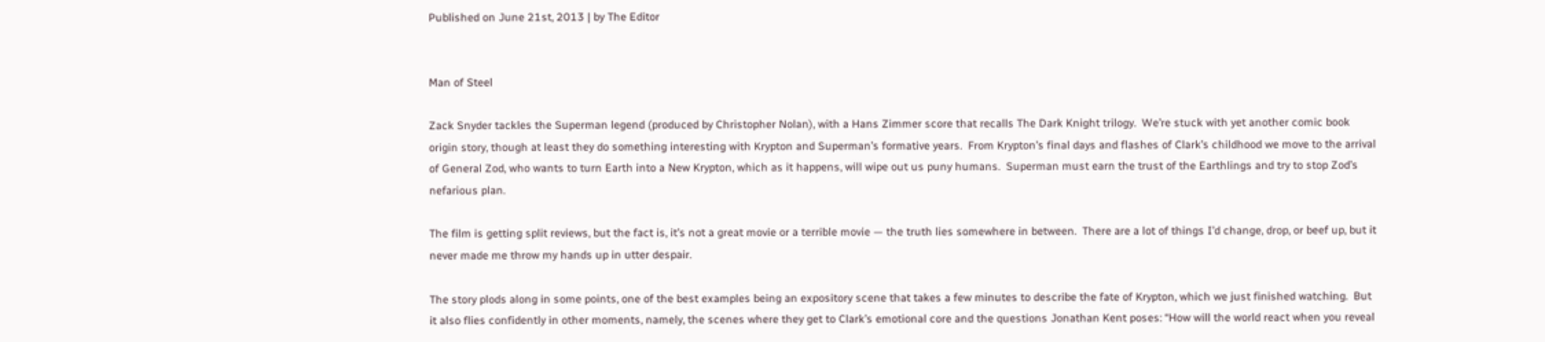Published on June 21st, 2013 | by The Editor


Man of Steel

Zack Snyder tackles the Superman legend (produced by Christopher Nolan), with a Hans Zimmer score that recalls The Dark Knight trilogy.  We’re stuck with yet another comic book origin story, though at least they do something interesting with Krypton and Superman’s formative years.  From Krypton’s final days and flashes of Clark’s childhood we move to the arrival of General Zod, who wants to turn Earth into a New Krypton, which as it happens, will wipe out us puny humans.  Superman must earn the trust of the Earthlings and try to stop Zod’s nefarious plan.

The film is getting split reviews, but the fact is, it’s not a great movie or a terrible movie — the truth lies somewhere in between.  There are a lot of things I’d change, drop, or beef up, but it never made me throw my hands up in utter despair.

The story plods along in some points, one of the best examples being an expository scene that takes a few minutes to describe the fate of Krypton, which we just finished watching.  But it also flies confidently in other moments, namely, the scenes where they get to Clark’s emotional core and the questions Jonathan Kent poses: “How will the world react when you reveal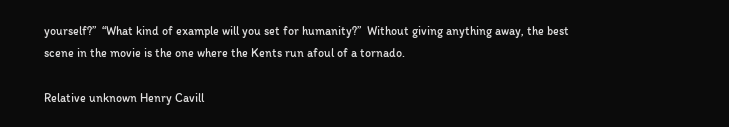yourself?”  “What kind of example will you set for humanity?”  Without giving anything away, the best scene in the movie is the one where the Kents run afoul of a tornado.

Relative unknown Henry Cavill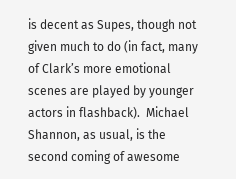is decent as Supes, though not given much to do (in fact, many of Clark’s more emotional scenes are played by younger actors in flashback).  Michael Shannon, as usual, is the second coming of awesome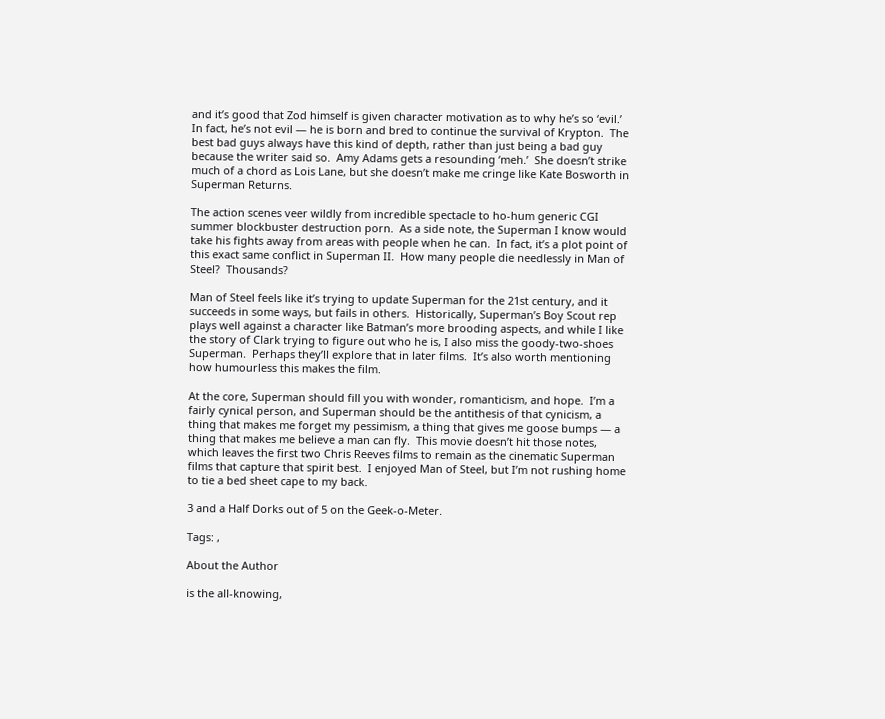and it’s good that Zod himself is given character motivation as to why he’s so ‘evil.’  In fact, he’s not evil — he is born and bred to continue the survival of Krypton.  The best bad guys always have this kind of depth, rather than just being a bad guy because the writer said so.  Amy Adams gets a resounding ‘meh.’  She doesn’t strike much of a chord as Lois Lane, but she doesn’t make me cringe like Kate Bosworth in Superman Returns.

The action scenes veer wildly from incredible spectacle to ho-hum generic CGI summer blockbuster destruction porn.  As a side note, the Superman I know would take his fights away from areas with people when he can.  In fact, it’s a plot point of this exact same conflict in Superman II.  How many people die needlessly in Man of Steel?  Thousands?

Man of Steel feels like it’s trying to update Superman for the 21st century, and it succeeds in some ways, but fails in others.  Historically, Superman’s Boy Scout rep plays well against a character like Batman’s more brooding aspects, and while I like the story of Clark trying to figure out who he is, I also miss the goody-two-shoes Superman.  Perhaps they’ll explore that in later films.  It’s also worth mentioning how humourless this makes the film.

At the core, Superman should fill you with wonder, romanticism, and hope.  I’m a fairly cynical person, and Superman should be the antithesis of that cynicism, a thing that makes me forget my pessimism, a thing that gives me goose bumps — a thing that makes me believe a man can fly.  This movie doesn’t hit those notes, which leaves the first two Chris Reeves films to remain as the cinematic Superman films that capture that spirit best.  I enjoyed Man of Steel, but I’m not rushing home to tie a bed sheet cape to my back.

3 and a Half Dorks out of 5 on the Geek-o-Meter.

Tags: ,

About the Author

is the all-knowing,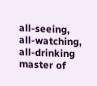all-seeing, all-watching, all-drinking master of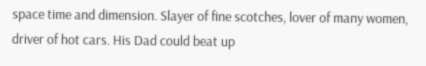space time and dimension. Slayer of fine scotches, lover of many women, driver of hot cars. His Dad could beat up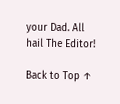your Dad. All hail The Editor!

Back to Top ↑